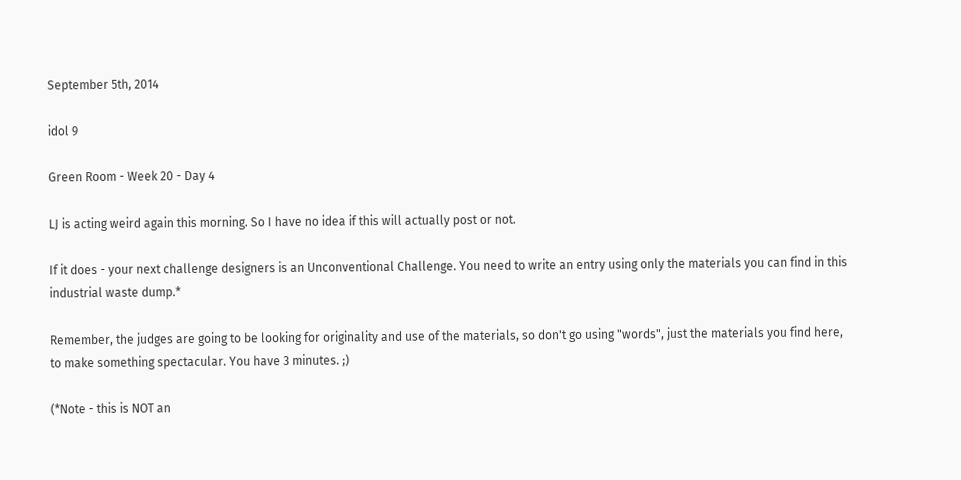September 5th, 2014

idol 9

Green Room - Week 20 - Day 4

LJ is acting weird again this morning. So I have no idea if this will actually post or not.

If it does - your next challenge designers is an Unconventional Challenge. You need to write an entry using only the materials you can find in this industrial waste dump.*

Remember, the judges are going to be looking for originality and use of the materials, so don't go using "words", just the materials you find here, to make something spectacular. You have 3 minutes. ;)

(*Note - this is NOT an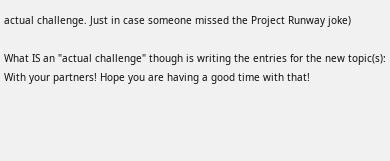actual challenge. Just in case someone missed the Project Runway joke)

What IS an "actual challenge" though is writing the entries for the new topic(s): With your partners! Hope you are having a good time with that!